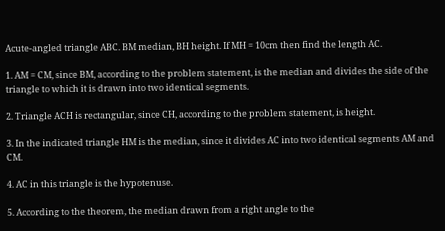Acute-angled triangle ABC. BM median, BH height. If MH = 10cm then find the length AC.

1. AM = CM, since ВM, according to the problem statement, is the median and divides the side of the triangle to which it is drawn into two identical segments.

2. Triangle AСН is rectangular, since СН, according to the problem statement, is height.

3. In the indicated triangle НM is the median, since it divides AC into two identical segments AM and CM.

4. AC in this triangle is the hypotenuse.

5. According to the theorem, the median drawn from a right angle to the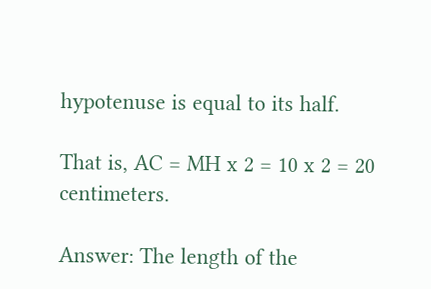hypotenuse is equal to its half.

That is, AC = MH x 2 = 10 x 2 = 20 centimeters.

Answer: The length of the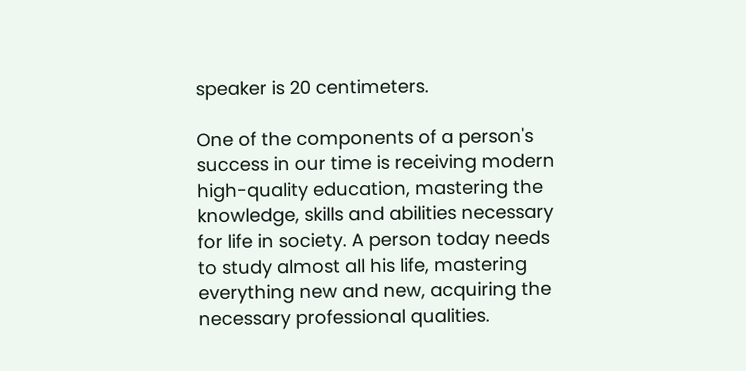speaker is 20 centimeters.

One of the components of a person's success in our time is receiving modern high-quality education, mastering the knowledge, skills and abilities necessary for life in society. A person today needs to study almost all his life, mastering everything new and new, acquiring the necessary professional qualities.